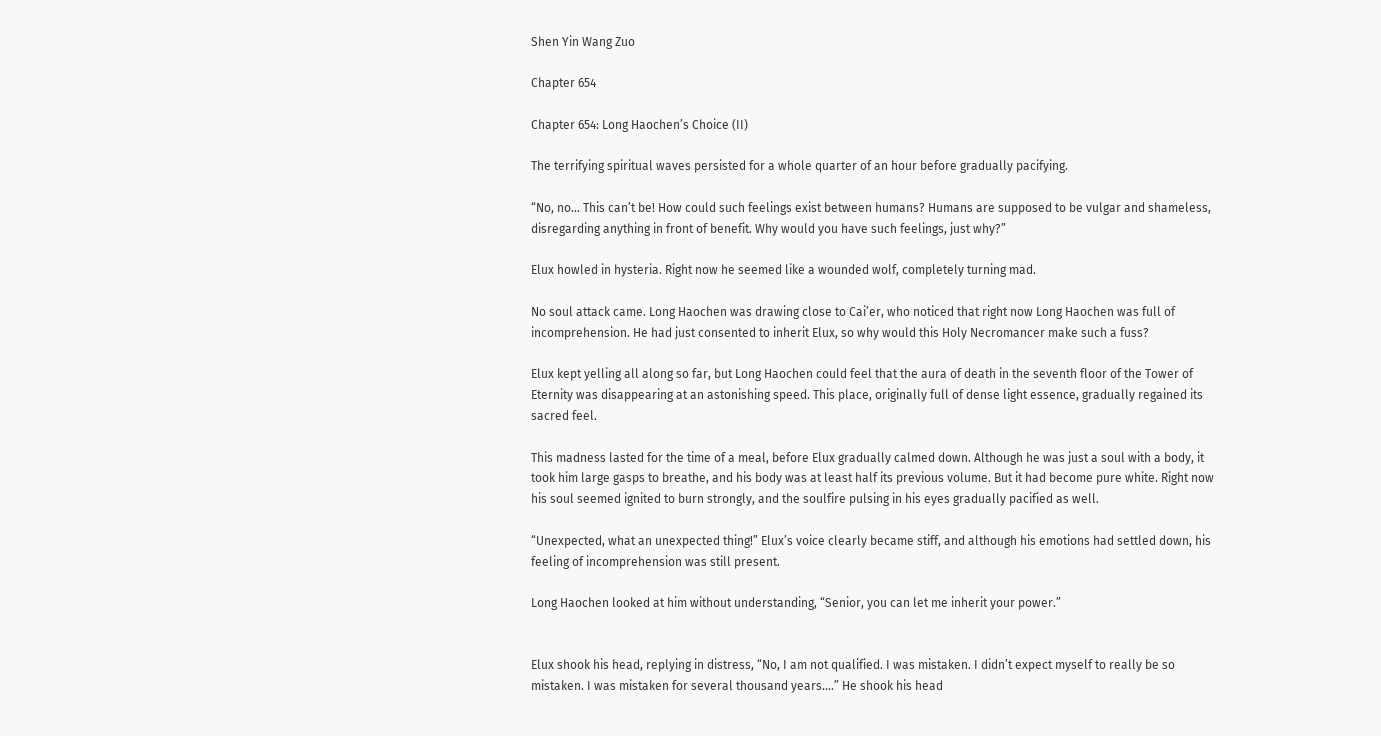Shen Yin Wang Zuo

Chapter 654

Chapter 654: Long Haochen’s Choice (II)

The terrifying spiritual waves persisted for a whole quarter of an hour before gradually pacifying.

“No, no… This can’t be! How could such feelings exist between humans? Humans are supposed to be vulgar and shameless, disregarding anything in front of benefit. Why would you have such feelings, just why?”

Elux howled in hysteria. Right now he seemed like a wounded wolf, completely turning mad.

No soul attack came. Long Haochen was drawing close to Cai’er, who noticed that right now Long Haochen was full of incomprehension. He had just consented to inherit Elux, so why would this Holy Necromancer make such a fuss?

Elux kept yelling all along so far, but Long Haochen could feel that the aura of death in the seventh floor of the Tower of Eternity was disappearing at an astonishing speed. This place, originally full of dense light essence, gradually regained its sacred feel.

This madness lasted for the time of a meal, before Elux gradually calmed down. Although he was just a soul with a body, it took him large gasps to breathe, and his body was at least half its previous volume. But it had become pure white. Right now his soul seemed ignited to burn strongly, and the soulfire pulsing in his eyes gradually pacified as well.

“Unexpected, what an unexpected thing!” Elux’s voice clearly became stiff, and although his emotions had settled down, his feeling of incomprehension was still present.

Long Haochen looked at him without understanding, “Senior, you can let me inherit your power.”


Elux shook his head, replying in distress, “No, I am not qualified. I was mistaken. I didn’t expect myself to really be so mistaken. I was mistaken for several thousand years....” He shook his head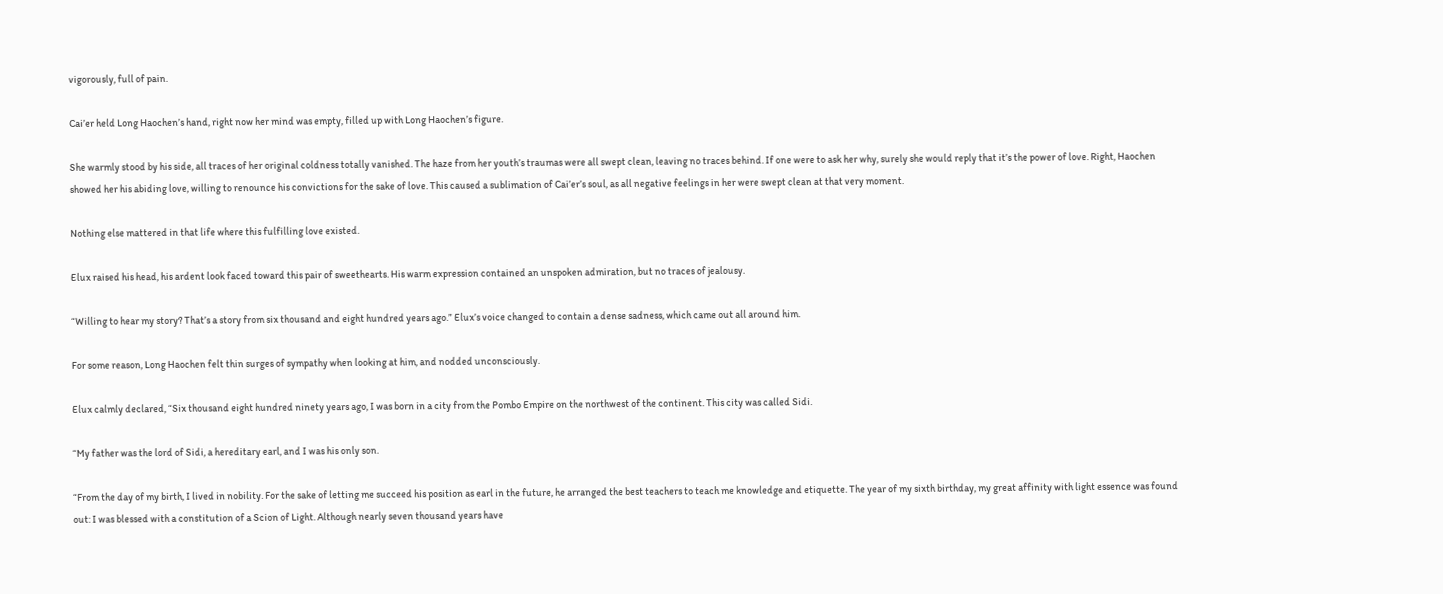vigorously, full of pain.

Cai’er held Long Haochen’s hand, right now her mind was empty, filled up with Long Haochen’s figure.

She warmly stood by his side, all traces of her original coldness totally vanished. The haze from her youth’s traumas were all swept clean, leaving no traces behind. If one were to ask her why, surely she would reply that it’s the power of love. Right, Haochen showed her his abiding love, willing to renounce his convictions for the sake of love. This caused a sublimation of Cai’er’s soul, as all negative feelings in her were swept clean at that very moment.

Nothing else mattered in that life where this fulfilling love existed.

Elux raised his head, his ardent look faced toward this pair of sweethearts. His warm expression contained an unspoken admiration, but no traces of jealousy.

“Willing to hear my story? That’s a story from six thousand and eight hundred years ago.” Elux’s voice changed to contain a dense sadness, which came out all around him.

For some reason, Long Haochen felt thin surges of sympathy when looking at him, and nodded unconsciously.

Elux calmly declared, “Six thousand eight hundred ninety years ago, I was born in a city from the Pombo Empire on the northwest of the continent. This city was called Sidi.

“My father was the lord of Sidi, a hereditary earl, and I was his only son.

“From the day of my birth, I lived in nobility. For the sake of letting me succeed his position as earl in the future, he arranged the best teachers to teach me knowledge and etiquette. The year of my sixth birthday, my great affinity with light essence was found out: I was blessed with a constitution of a Scion of Light. Although nearly seven thousand years have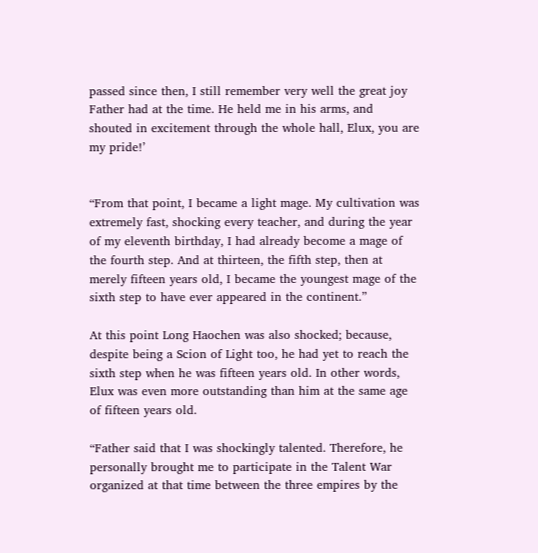passed since then, I still remember very well the great joy Father had at the time. He held me in his arms, and shouted in excitement through the whole hall, Elux, you are my pride!’


“From that point, I became a light mage. My cultivation was extremely fast, shocking every teacher, and during the year of my eleventh birthday, I had already become a mage of the fourth step. And at thirteen, the fifth step, then at merely fifteen years old, I became the youngest mage of the sixth step to have ever appeared in the continent.”

At this point Long Haochen was also shocked; because, despite being a Scion of Light too, he had yet to reach the sixth step when he was fifteen years old. In other words, Elux was even more outstanding than him at the same age of fifteen years old.

“Father said that I was shockingly talented. Therefore, he personally brought me to participate in the Talent War organized at that time between the three empires by the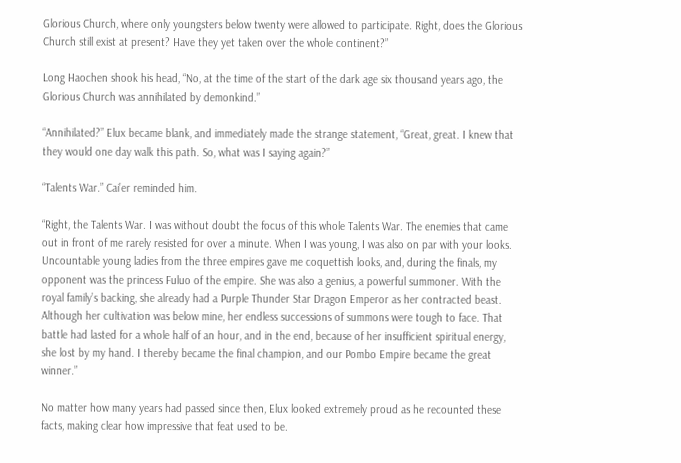Glorious Church, where only youngsters below twenty were allowed to participate. Right, does the Glorious Church still exist at present? Have they yet taken over the whole continent?”

Long Haochen shook his head, “No, at the time of the start of the dark age six thousand years ago, the Glorious Church was annihilated by demonkind.”

“Annihilated?” Elux became blank, and immediately made the strange statement, “Great, great. I knew that they would one day walk this path. So, what was I saying again?”

“Talents War.” Cai’er reminded him.

“Right, the Talents War. I was without doubt the focus of this whole Talents War. The enemies that came out in front of me rarely resisted for over a minute. When I was young, I was also on par with your looks. Uncountable young ladies from the three empires gave me coquettish looks, and, during the finals, my opponent was the princess Fuluo of the empire. She was also a genius, a powerful summoner. With the royal family’s backing, she already had a Purple Thunder Star Dragon Emperor as her contracted beast. Although her cultivation was below mine, her endless successions of summons were tough to face. That battle had lasted for a whole half of an hour, and in the end, because of her insufficient spiritual energy, she lost by my hand. I thereby became the final champion, and our Pombo Empire became the great winner.”

No matter how many years had passed since then, Elux looked extremely proud as he recounted these facts, making clear how impressive that feat used to be.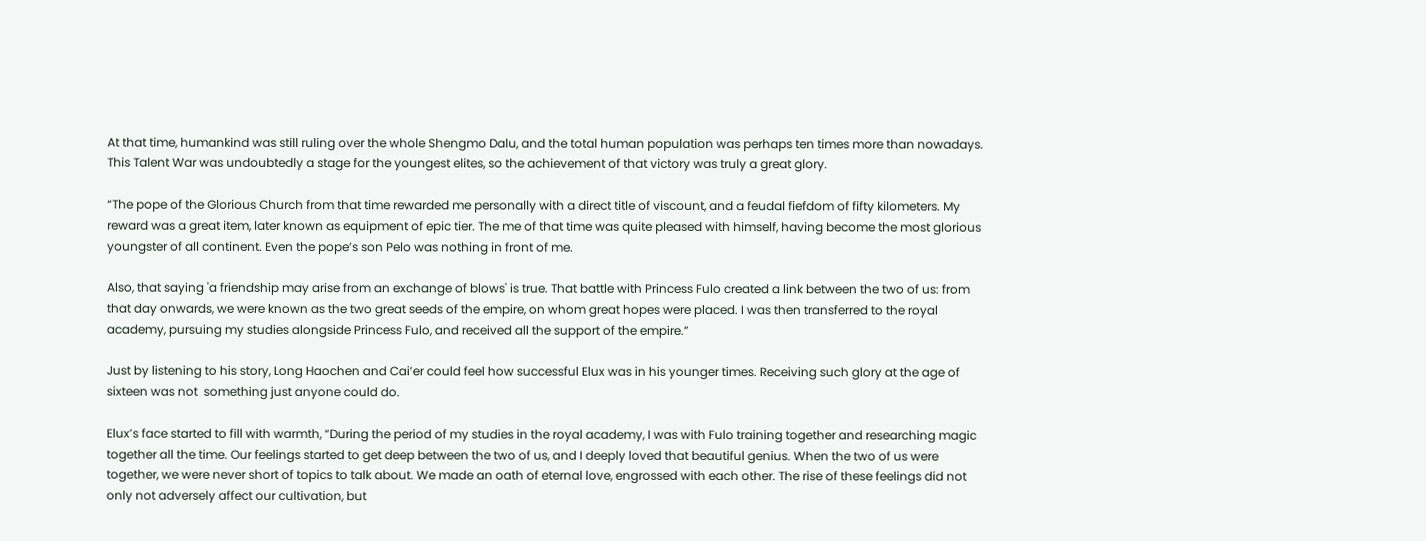At that time, humankind was still ruling over the whole Shengmo Dalu, and the total human population was perhaps ten times more than nowadays. This Talent War was undoubtedly a stage for the youngest elites, so the achievement of that victory was truly a great glory.

“The pope of the Glorious Church from that time rewarded me personally with a direct title of viscount, and a feudal fiefdom of fifty kilometers. My reward was a great item, later known as equipment of epic tier. The me of that time was quite pleased with himself, having become the most glorious youngster of all continent. Even the pope’s son Pelo was nothing in front of me.

Also, that saying 'a friendship may arise from an exchange of blows' is true. That battle with Princess Fulo created a link between the two of us: from that day onwards, we were known as the two great seeds of the empire, on whom great hopes were placed. I was then transferred to the royal academy, pursuing my studies alongside Princess Fulo, and received all the support of the empire.”

Just by listening to his story, Long Haochen and Cai’er could feel how successful Elux was in his younger times. Receiving such glory at the age of sixteen was not  something just anyone could do.

Elux’s face started to fill with warmth, “During the period of my studies in the royal academy, I was with Fulo training together and researching magic together all the time. Our feelings started to get deep between the two of us, and I deeply loved that beautiful genius. When the two of us were together, we were never short of topics to talk about. We made an oath of eternal love, engrossed with each other. The rise of these feelings did not only not adversely affect our cultivation, but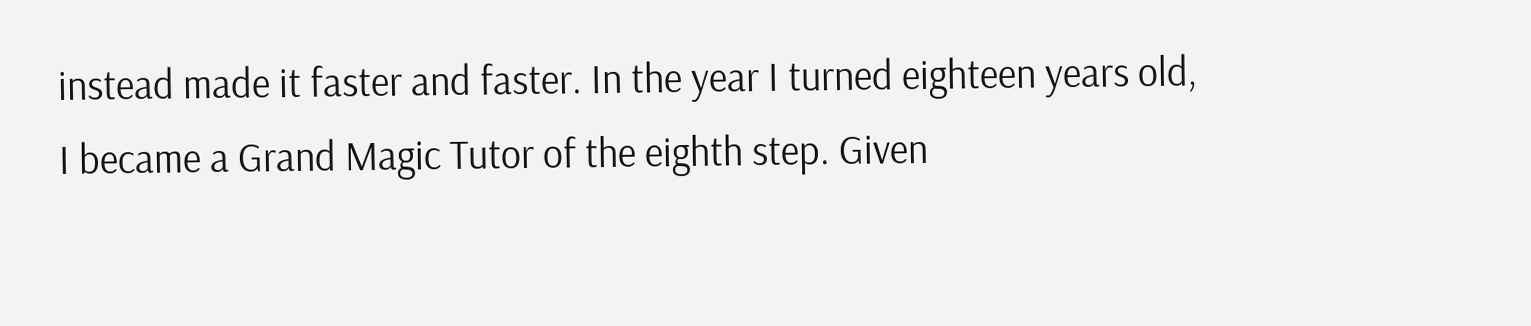instead made it faster and faster. In the year I turned eighteen years old, I became a Grand Magic Tutor of the eighth step. Given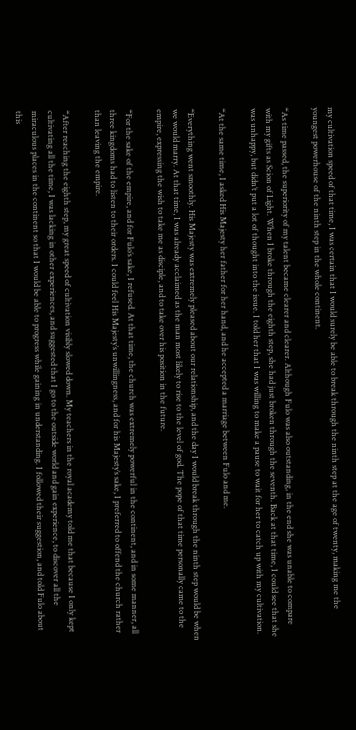my cultivation speed of that time, I was certain that I would surely be able to break through the ninth step at the age of twenty, making me the youngest powerhouse of the ninth step in the whole continent.

“As time passed, the superiority of my talent became clearer and clearer. Although Fulo was also outstanding, in the end she was unable to compare with my gifts as Scion of Light. When I broke through the eighth step, she had just broken through the seventh. Back at that time, I could see that she was unhappy, but didn’t put a lot of thought into the issue. I told her that I was willing to make a pause to wait for her to catch up with my cultivation.

“At the same time, I asked His Majesty her father for her hand, and he accepted a marriage between Fulo and me.

“Everything went smoothly. His Majesty was extremely pleased about our relationship, and the day I would break through the ninth step would be when we would marry. At that time, I was already acclaimed as the man most likely to rise to the level of god. The pope of that time personally came to the empire, expressing the wish to take me as disciple, and to take over his position in the future.

“For the sake of the empire, and for Fulo’s sake, I refused. At that time, the church was extremely powerful in the continent, and in some manner, all three kingdoms had to listen to their orders. I could feel His Majesty’s unwillingness, and for his Majesty’s sake, I preferred to offend the church rather than leaving the empire.

“After reaching the eighth step, my great speed of cultivation visibly slowed down. My teachers in the royal academy told me that because I only kept cultivating all the time, I was lacking in other experiences, and suggested that I go to the outside world and gain experience, to discover all the miraculous places in the continent so that I would be able to progress while gaining in understanding. I followed their suggestion, and told Fulo about this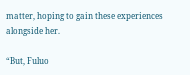matter, hoping to gain these experiences alongside her.

“But, Fuluo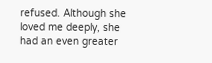refused. Although she loved me deeply, she had an even greater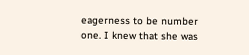eagerness to be number one. I knew that she was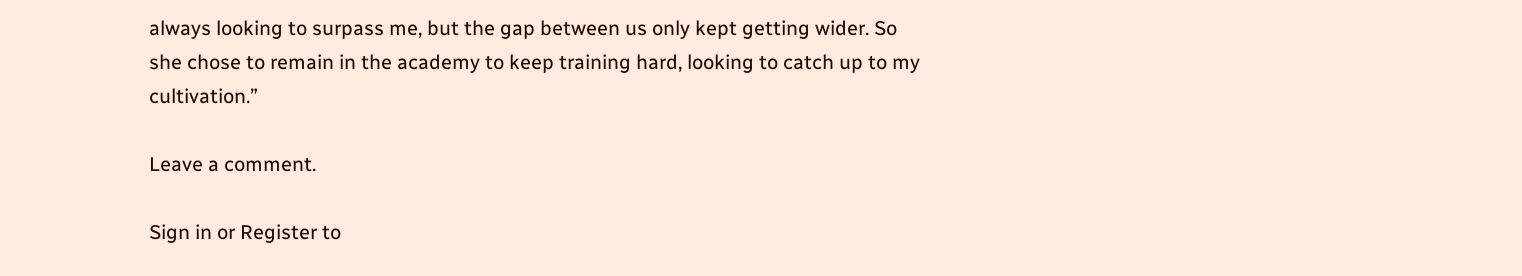always looking to surpass me, but the gap between us only kept getting wider. So she chose to remain in the academy to keep training hard, looking to catch up to my cultivation.”

Leave a comment.

Sign in or Register to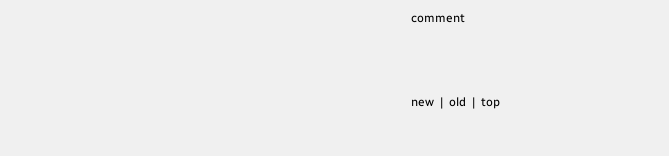comment



new  |  old  |  top